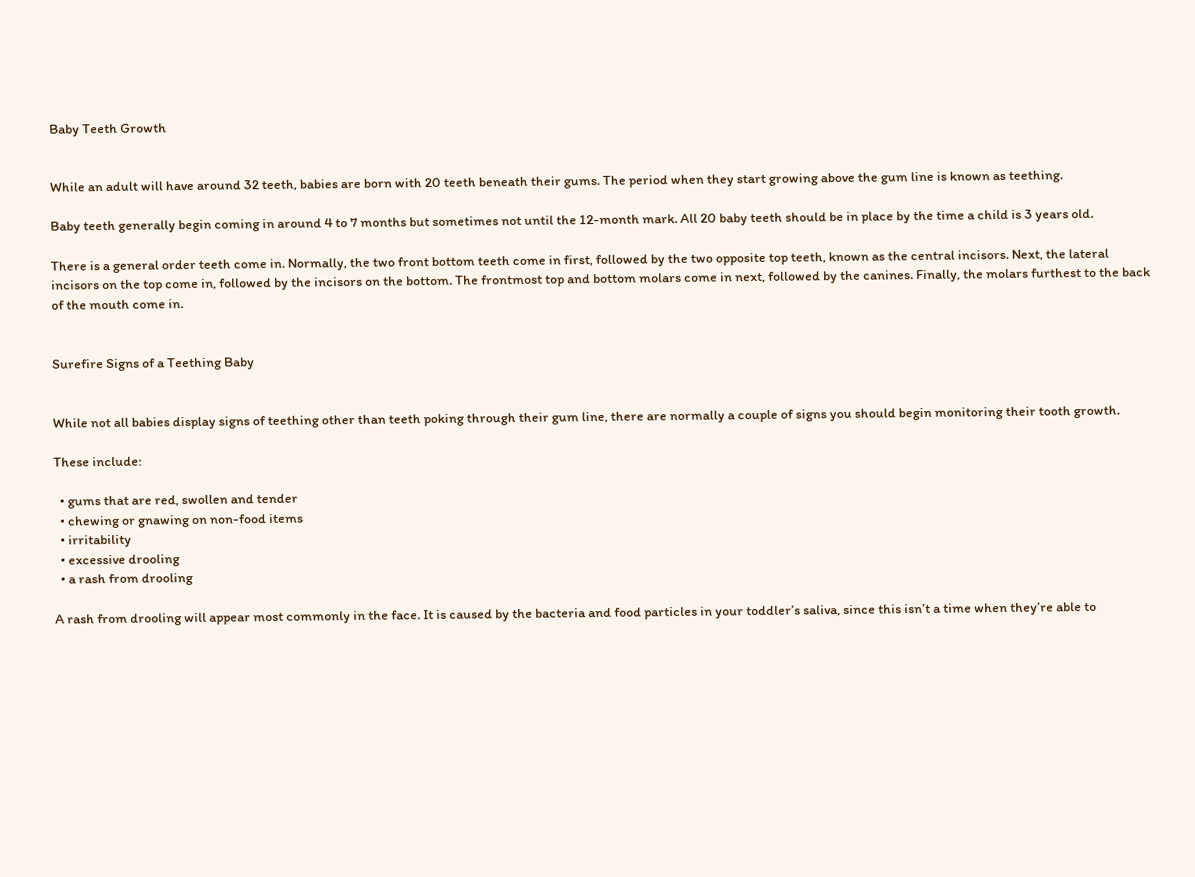Baby Teeth Growth


While an adult will have around 32 teeth, babies are born with 20 teeth beneath their gums. The period when they start growing above the gum line is known as teething.

Baby teeth generally begin coming in around 4 to 7 months but sometimes not until the 12-month mark. All 20 baby teeth should be in place by the time a child is 3 years old.

There is a general order teeth come in. Normally, the two front bottom teeth come in first, followed by the two opposite top teeth, known as the central incisors. Next, the lateral incisors on the top come in, followed by the incisors on the bottom. The frontmost top and bottom molars come in next, followed by the canines. Finally, the molars furthest to the back of the mouth come in.


Surefire Signs of a Teething Baby


While not all babies display signs of teething other than teeth poking through their gum line, there are normally a couple of signs you should begin monitoring their tooth growth.

These include:

  • gums that are red, swollen and tender
  • chewing or gnawing on non-food items
  • irritability
  • excessive drooling
  • a rash from drooling

A rash from drooling will appear most commonly in the face. It is caused by the bacteria and food particles in your toddler’s saliva, since this isn’t a time when they’re able to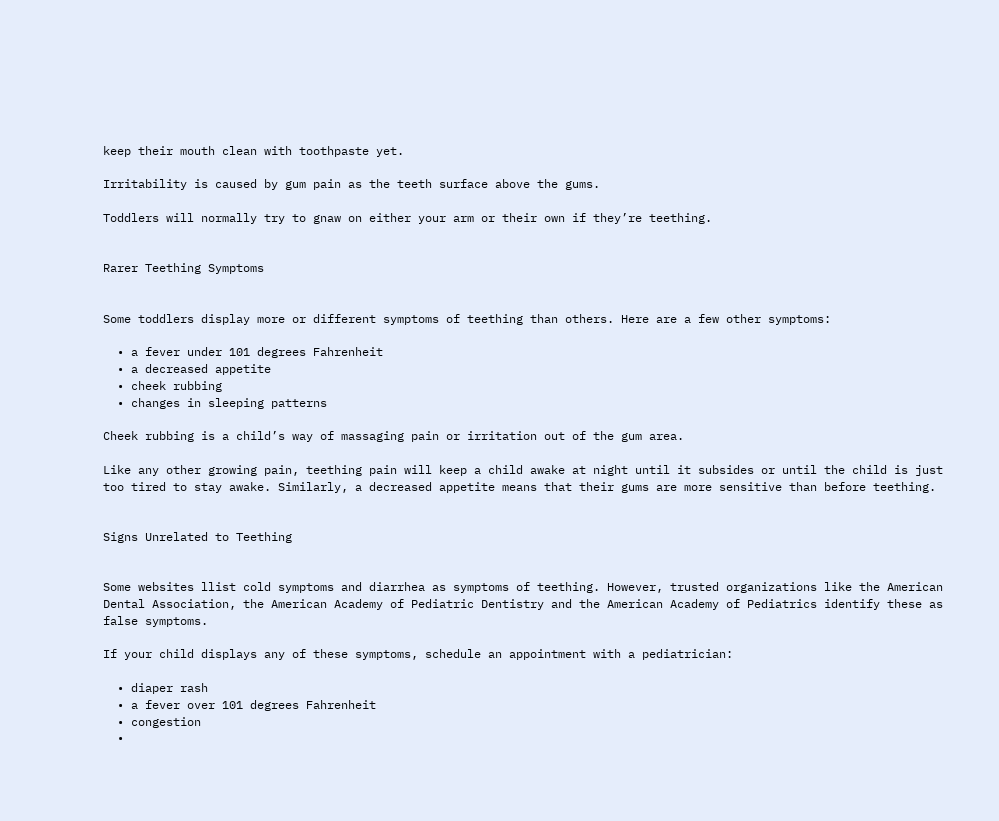keep their mouth clean with toothpaste yet.

Irritability is caused by gum pain as the teeth surface above the gums.

Toddlers will normally try to gnaw on either your arm or their own if they’re teething.


Rarer Teething Symptoms


Some toddlers display more or different symptoms of teething than others. Here are a few other symptoms:

  • a fever under 101 degrees Fahrenheit
  • a decreased appetite
  • cheek rubbing
  • changes in sleeping patterns

Cheek rubbing is a child’s way of massaging pain or irritation out of the gum area.

Like any other growing pain, teething pain will keep a child awake at night until it subsides or until the child is just too tired to stay awake. Similarly, a decreased appetite means that their gums are more sensitive than before teething.


Signs Unrelated to Teething


Some websites llist cold symptoms and diarrhea as symptoms of teething. However, trusted organizations like the American Dental Association, the American Academy of Pediatric Dentistry and the American Academy of Pediatrics identify these as false symptoms.

If your child displays any of these symptoms, schedule an appointment with a pediatrician:

  • diaper rash
  • a fever over 101 degrees Fahrenheit
  • congestion
  •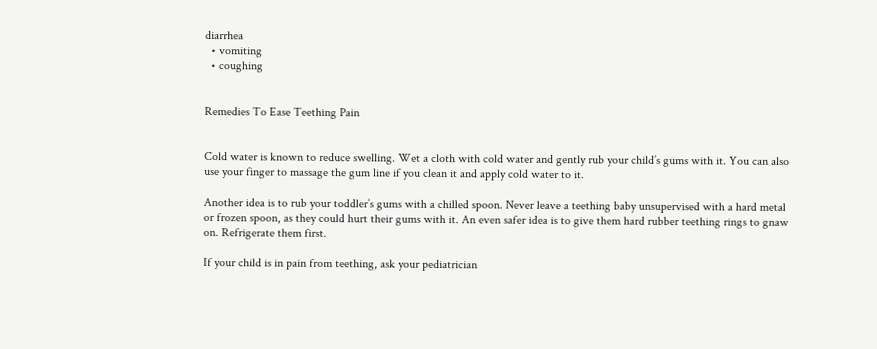diarrhea
  • vomiting
  • coughing


Remedies To Ease Teething Pain


Cold water is known to reduce swelling. Wet a cloth with cold water and gently rub your child’s gums with it. You can also use your finger to massage the gum line if you clean it and apply cold water to it.

Another idea is to rub your toddler’s gums with a chilled spoon. Never leave a teething baby unsupervised with a hard metal or frozen spoon, as they could hurt their gums with it. An even safer idea is to give them hard rubber teething rings to gnaw on. Refrigerate them first.

If your child is in pain from teething, ask your pediatrician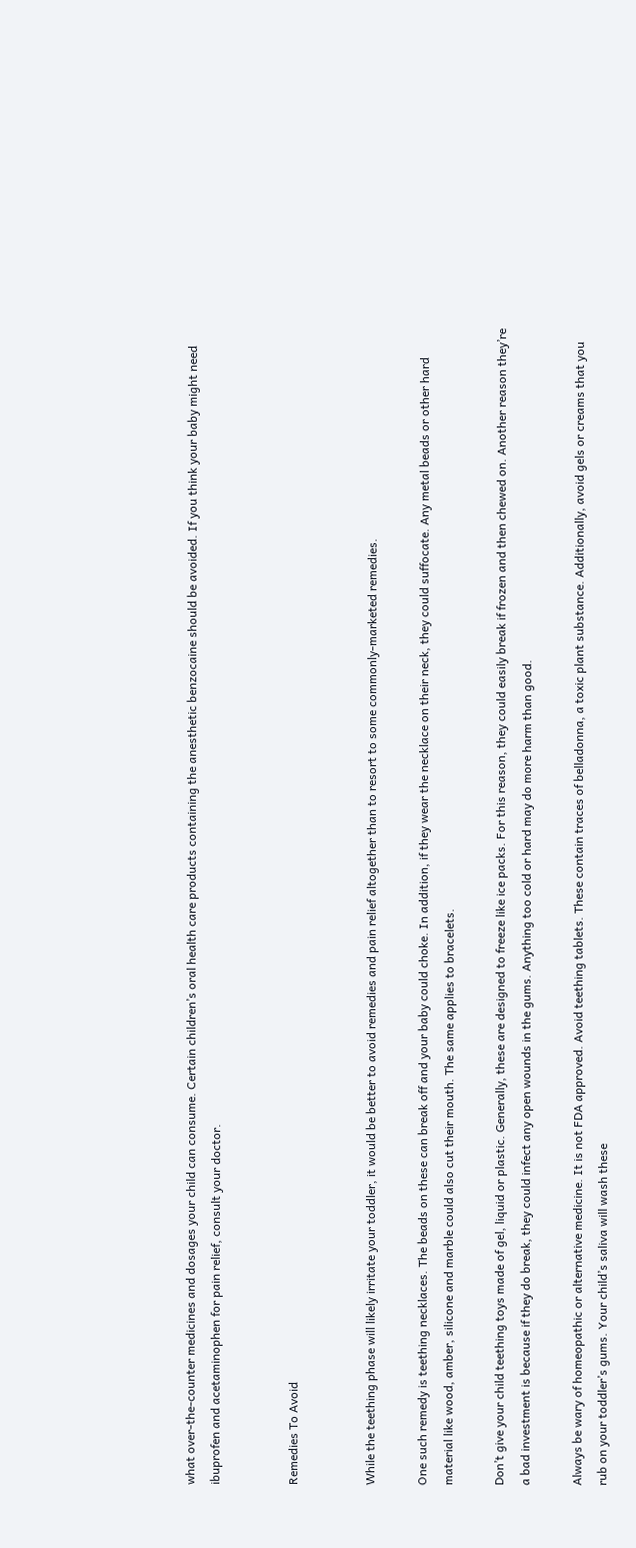what over-the-counter medicines and dosages your child can consume. Certain children’s oral health care products containing the anesthetic benzocaine should be avoided. If you think your baby might need ibuprofen and acetaminophen for pain relief, consult your doctor.


Remedies To Avoid


While the teething phase will likely irritate your toddler, it would be better to avoid remedies and pain relief altogether than to resort to some commonly-marketed remedies.

One such remedy is teething necklaces. The beads on these can break off and your baby could choke. In addition, if they wear the necklace on their neck, they could suffocate. Any metal beads or other hard material like wood, amber, silicone and marble could also cut their mouth. The same applies to bracelets.

Don’t give your child teething toys made of gel, liquid or plastic. Generally, these are designed to freeze like ice packs. For this reason, they could easily break if frozen and then chewed on. Another reason they’re a bad investment is because if they do break, they could infect any open wounds in the gums. Anything too cold or hard may do more harm than good.

Always be wary of homeopathic or alternative medicine. It is not FDA approved. Avoid teething tablets. These contain traces of belladonna, a toxic plant substance. Additionally, avoid gels or creams that you rub on your toddler’s gums. Your child’s saliva will wash these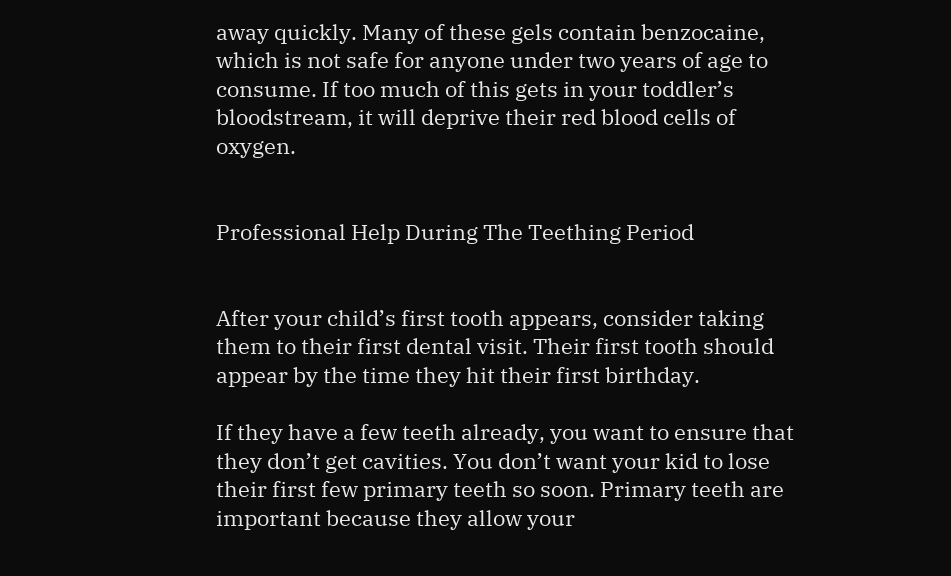away quickly. Many of these gels contain benzocaine, which is not safe for anyone under two years of age to consume. If too much of this gets in your toddler’s bloodstream, it will deprive their red blood cells of oxygen.


Professional Help During The Teething Period


After your child’s first tooth appears, consider taking them to their first dental visit. Their first tooth should appear by the time they hit their first birthday.

If they have a few teeth already, you want to ensure that they don’t get cavities. You don’t want your kid to lose their first few primary teeth so soon. Primary teeth are important because they allow your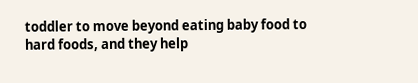toddler to move beyond eating baby food to hard foods, and they help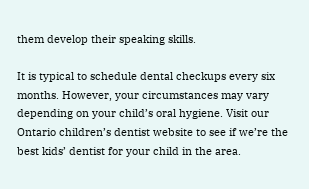them develop their speaking skills.

It is typical to schedule dental checkups every six months. However, your circumstances may vary depending on your child’s oral hygiene. Visit our Ontario children’s dentist website to see if we’re the best kids’ dentist for your child in the area.